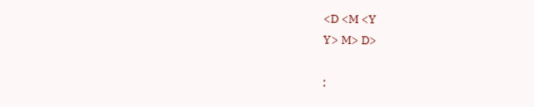<D <M <Y
Y> M> D>

: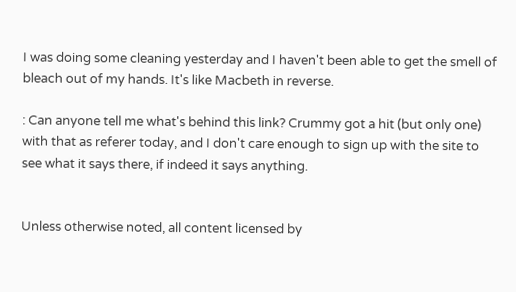I was doing some cleaning yesterday and I haven't been able to get the smell of bleach out of my hands. It's like Macbeth in reverse.

: Can anyone tell me what's behind this link? Crummy got a hit (but only one) with that as referer today, and I don't care enough to sign up with the site to see what it says there, if indeed it says anything.


Unless otherwise noted, all content licensed by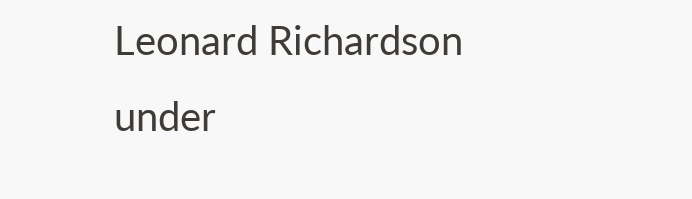Leonard Richardson
under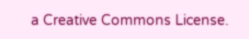a Creative Commons License.